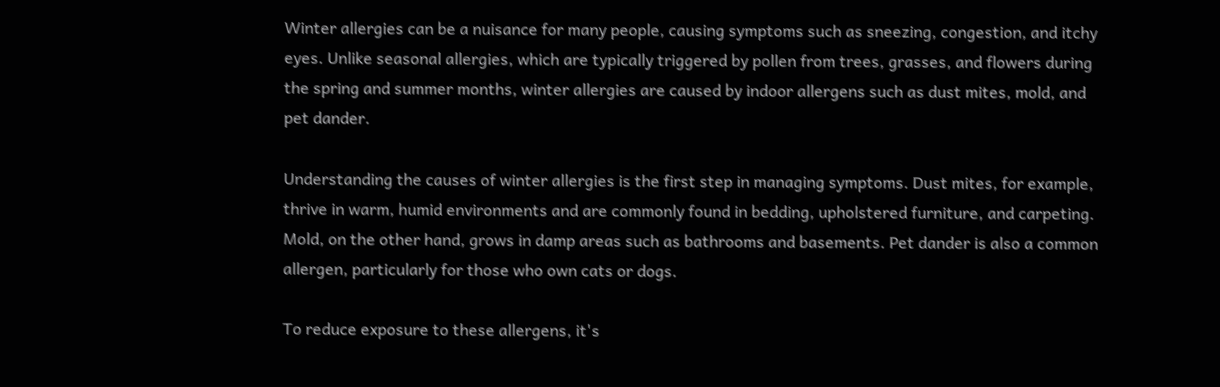Winter allergies can be a nuisance for many people, causing symptoms such as sneezing, congestion, and itchy eyes. Unlike seasonal allergies, which are typically triggered by pollen from trees, grasses, and flowers during the spring and summer months, winter allergies are caused by indoor allergens such as dust mites, mold, and pet dander.

Understanding the causes of winter allergies is the first step in managing symptoms. Dust mites, for example, thrive in warm, humid environments and are commonly found in bedding, upholstered furniture, and carpeting. Mold, on the other hand, grows in damp areas such as bathrooms and basements. Pet dander is also a common allergen, particularly for those who own cats or dogs.

To reduce exposure to these allergens, it's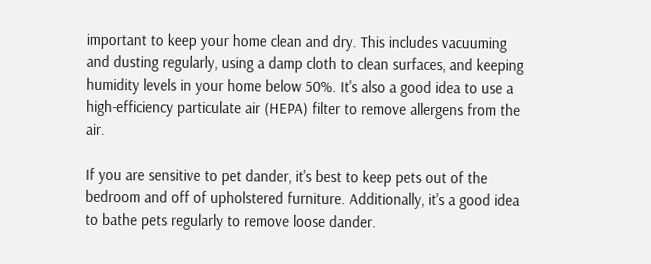important to keep your home clean and dry. This includes vacuuming and dusting regularly, using a damp cloth to clean surfaces, and keeping humidity levels in your home below 50%. It's also a good idea to use a high-efficiency particulate air (HEPA) filter to remove allergens from the air.

If you are sensitive to pet dander, it's best to keep pets out of the bedroom and off of upholstered furniture. Additionally, it's a good idea to bathe pets regularly to remove loose dander.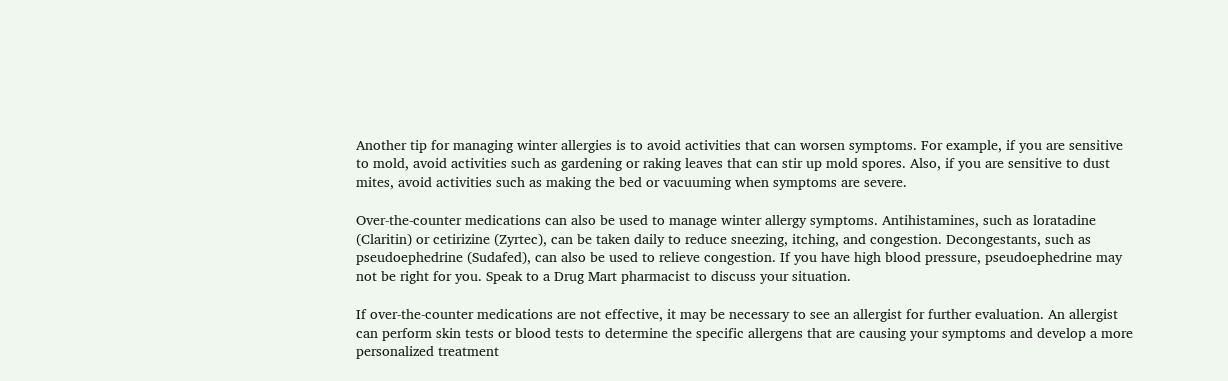Another tip for managing winter allergies is to avoid activities that can worsen symptoms. For example, if you are sensitive to mold, avoid activities such as gardening or raking leaves that can stir up mold spores. Also, if you are sensitive to dust mites, avoid activities such as making the bed or vacuuming when symptoms are severe.

Over-the-counter medications can also be used to manage winter allergy symptoms. Antihistamines, such as loratadine (Claritin) or cetirizine (Zyrtec), can be taken daily to reduce sneezing, itching, and congestion. Decongestants, such as pseudoephedrine (Sudafed), can also be used to relieve congestion. If you have high blood pressure, pseudoephedrine may not be right for you. Speak to a Drug Mart pharmacist to discuss your situation.

If over-the-counter medications are not effective, it may be necessary to see an allergist for further evaluation. An allergist can perform skin tests or blood tests to determine the specific allergens that are causing your symptoms and develop a more personalized treatment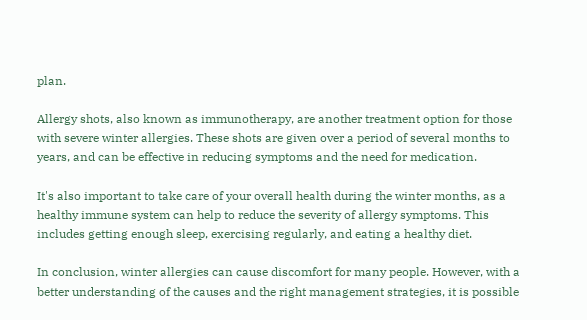plan.

Allergy shots, also known as immunotherapy, are another treatment option for those with severe winter allergies. These shots are given over a period of several months to years, and can be effective in reducing symptoms and the need for medication.

It's also important to take care of your overall health during the winter months, as a healthy immune system can help to reduce the severity of allergy symptoms. This includes getting enough sleep, exercising regularly, and eating a healthy diet.

In conclusion, winter allergies can cause discomfort for many people. However, with a better understanding of the causes and the right management strategies, it is possible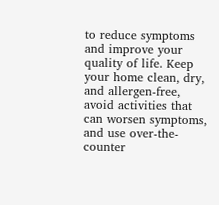to reduce symptoms and improve your quality of life. Keep your home clean, dry, and allergen-free, avoid activities that can worsen symptoms, and use over-the-counter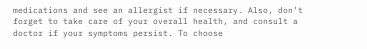medications and see an allergist if necessary. Also, don’t forget to take care of your overall health, and consult a doctor if your symptoms persist. To choose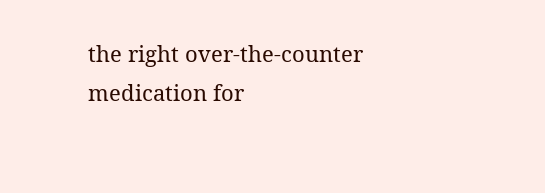the right over-the-counter medication for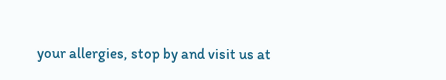your allergies, stop by and visit us at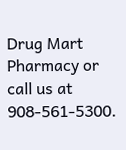Drug Mart Pharmacy or call us at 908-561-5300.